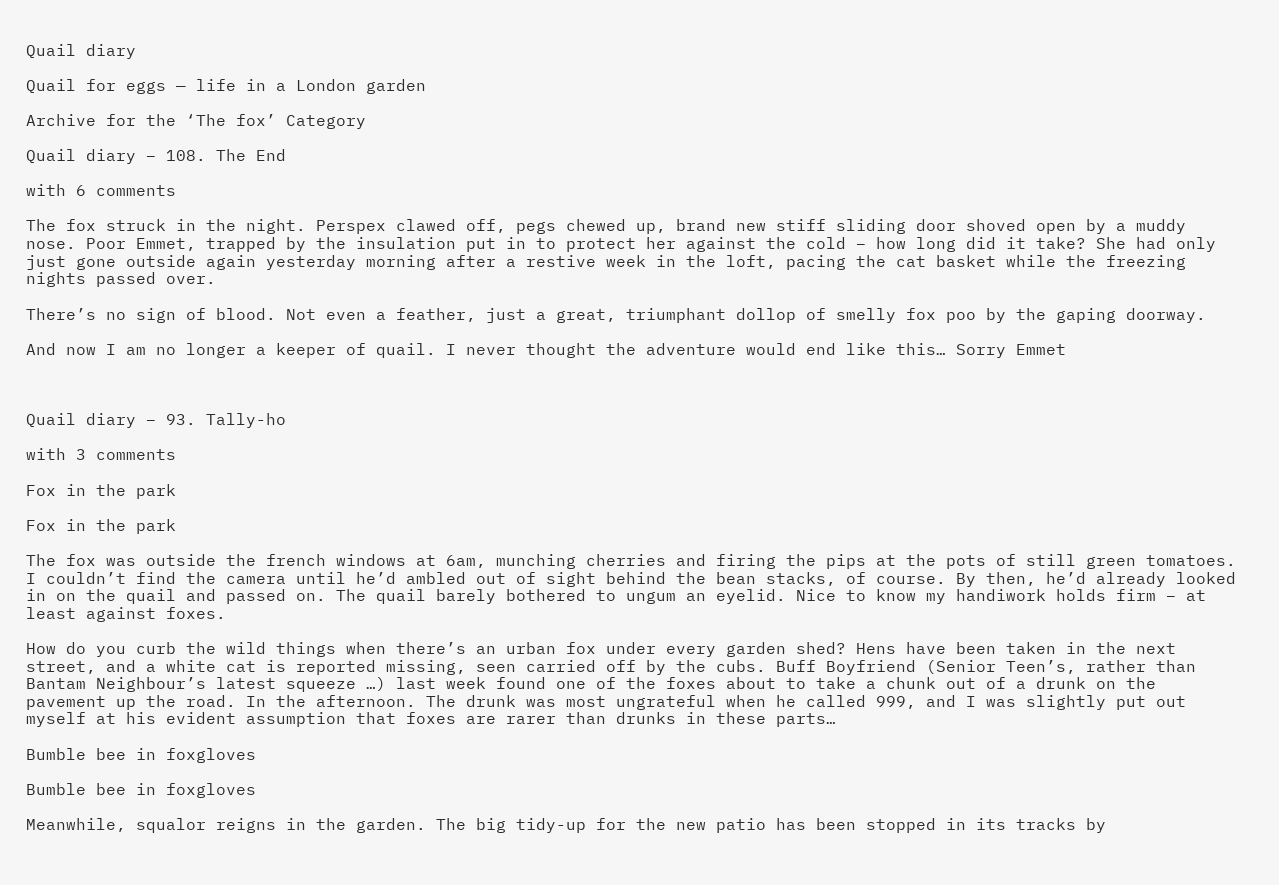Quail diary

Quail for eggs — life in a London garden

Archive for the ‘The fox’ Category

Quail diary – 108. The End

with 6 comments

The fox struck in the night. Perspex clawed off, pegs chewed up, brand new stiff sliding door shoved open by a muddy nose. Poor Emmet, trapped by the insulation put in to protect her against the cold – how long did it take? She had only just gone outside again yesterday morning after a restive week in the loft, pacing the cat basket while the freezing nights passed over.

There’s no sign of blood. Not even a feather, just a great, triumphant dollop of smelly fox poo by the gaping doorway.

And now I am no longer a keeper of quail. I never thought the adventure would end like this… Sorry Emmet



Quail diary – 93. Tally-ho

with 3 comments

Fox in the park

Fox in the park

The fox was outside the french windows at 6am, munching cherries and firing the pips at the pots of still green tomatoes. I couldn’t find the camera until he’d ambled out of sight behind the bean stacks, of course. By then, he’d already looked in on the quail and passed on. The quail barely bothered to ungum an eyelid. Nice to know my handiwork holds firm – at least against foxes.

How do you curb the wild things when there’s an urban fox under every garden shed? Hens have been taken in the next street, and a white cat is reported missing, seen carried off by the cubs. Buff Boyfriend (Senior Teen’s, rather than Bantam Neighbour’s latest squeeze …) last week found one of the foxes about to take a chunk out of a drunk on the pavement up the road. In the afternoon. The drunk was most ungrateful when he called 999, and I was slightly put out myself at his evident assumption that foxes are rarer than drunks in these parts…

Bumble bee in foxgloves

Bumble bee in foxgloves

Meanwhile, squalor reigns in the garden. The big tidy-up for the new patio has been stopped in its tracks by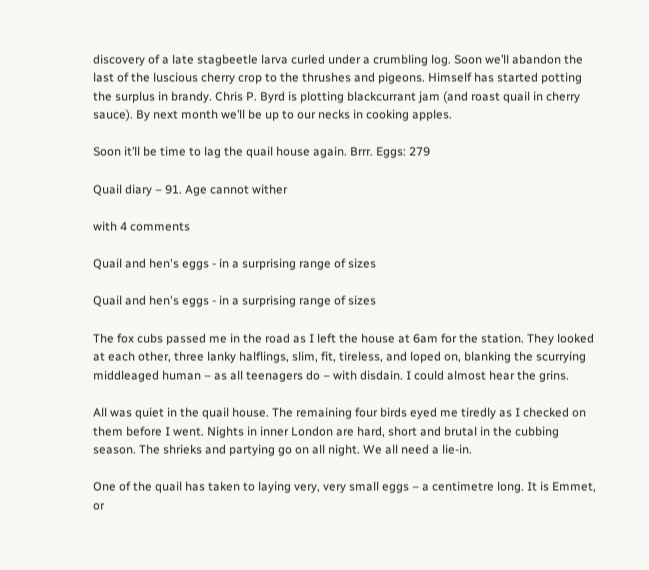discovery of a late stagbeetle larva curled under a crumbling log. Soon we’ll abandon the last of the luscious cherry crop to the thrushes and pigeons. Himself has started potting the surplus in brandy. Chris P. Byrd is plotting blackcurrant jam (and roast quail in cherry sauce). By next month we’ll be up to our necks in cooking apples.

Soon it’ll be time to lag the quail house again. Brrr. Eggs: 279

Quail diary – 91. Age cannot wither

with 4 comments

Quail and hen's eggs - in a surprising range of sizes

Quail and hen's eggs - in a surprising range of sizes

The fox cubs passed me in the road as I left the house at 6am for the station. They looked at each other, three lanky halflings, slim, fit, tireless, and loped on, blanking the scurrying middleaged human – as all teenagers do – with disdain. I could almost hear the grins.

All was quiet in the quail house. The remaining four birds eyed me tiredly as I checked on them before I went. Nights in inner London are hard, short and brutal in the cubbing season. The shrieks and partying go on all night. We all need a lie-in.

One of the quail has taken to laying very, very small eggs – a centimetre long. It is Emmet, or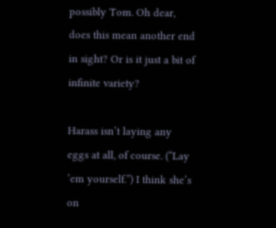possibly Tom. Oh dear, does this mean another end in sight? Or is it just a bit of infinite variety?

Harass isn’t laying any eggs at all, of course. (“Lay ’em yourself.”) I think she’s on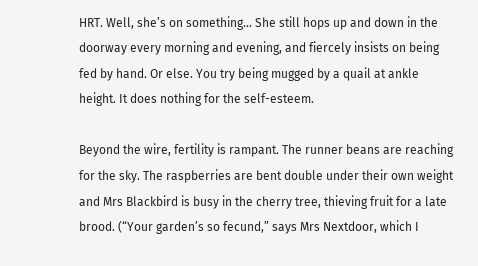HRT. Well, she’s on something… She still hops up and down in the doorway every morning and evening, and fiercely insists on being fed by hand. Or else. You try being mugged by a quail at ankle height. It does nothing for the self-esteem.

Beyond the wire, fertility is rampant. The runner beans are reaching for the sky. The raspberries are bent double under their own weight and Mrs Blackbird is busy in the cherry tree, thieving fruit for a late brood. (“Your garden’s so fecund,” says Mrs Nextdoor, which I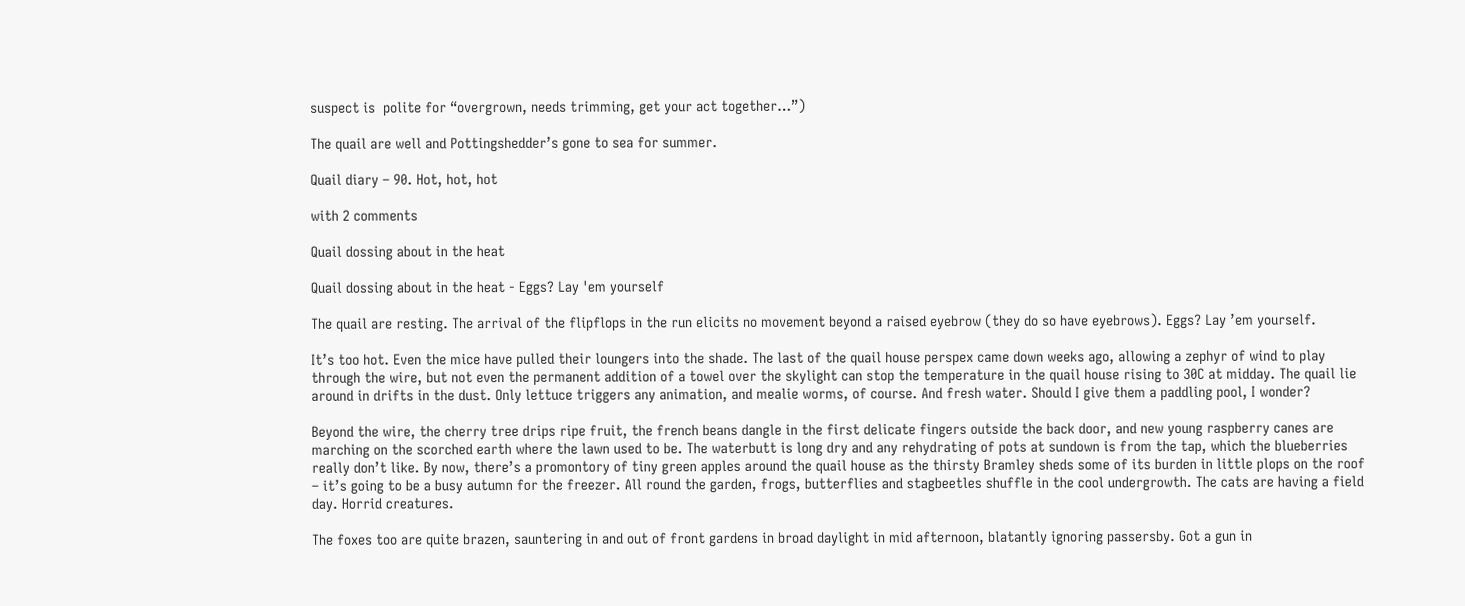suspect is  polite for “overgrown, needs trimming, get your act together…”)

The quail are well and Pottingshedder’s gone to sea for summer.

Quail diary – 90. Hot, hot, hot

with 2 comments

Quail dossing about in the heat

Quail dossing about in the heat - Eggs? Lay 'em yourself

The quail are resting. The arrival of the flipflops in the run elicits no movement beyond a raised eyebrow (they do so have eyebrows). Eggs? Lay ’em yourself.

It’s too hot. Even the mice have pulled their loungers into the shade. The last of the quail house perspex came down weeks ago, allowing a zephyr of wind to play through the wire, but not even the permanent addition of a towel over the skylight can stop the temperature in the quail house rising to 30C at midday. The quail lie around in drifts in the dust. Only lettuce triggers any animation, and mealie worms, of course. And fresh water. Should I give them a paddling pool, I wonder?

Beyond the wire, the cherry tree drips ripe fruit, the french beans dangle in the first delicate fingers outside the back door, and new young raspberry canes are marching on the scorched earth where the lawn used to be. The waterbutt is long dry and any rehydrating of pots at sundown is from the tap, which the blueberries really don’t like. By now, there’s a promontory of tiny green apples around the quail house as the thirsty Bramley sheds some of its burden in little plops on the roof – it’s going to be a busy autumn for the freezer. All round the garden, frogs, butterflies and stagbeetles shuffle in the cool undergrowth. The cats are having a field day. Horrid creatures.

The foxes too are quite brazen, sauntering in and out of front gardens in broad daylight in mid afternoon, blatantly ignoring passersby. Got a gun in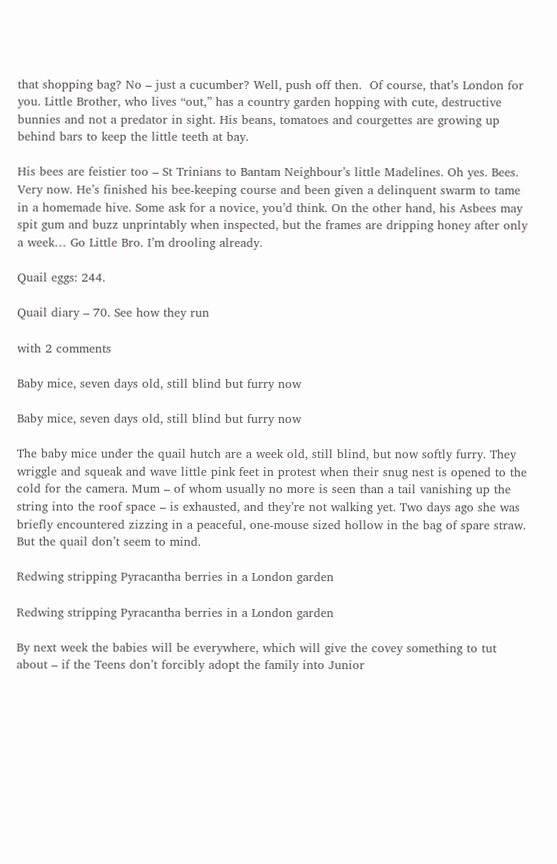that shopping bag? No – just a cucumber? Well, push off then.  Of course, that’s London for you. Little Brother, who lives “out,” has a country garden hopping with cute, destructive bunnies and not a predator in sight. His beans, tomatoes and courgettes are growing up behind bars to keep the little teeth at bay.

His bees are feistier too – St Trinians to Bantam Neighbour’s little Madelines. Oh yes. Bees. Very now. He’s finished his bee-keeping course and been given a delinquent swarm to tame in a homemade hive. Some ask for a novice, you’d think. On the other hand, his Asbees may spit gum and buzz unprintably when inspected, but the frames are dripping honey after only a week… Go Little Bro. I’m drooling already.

Quail eggs: 244.

Quail diary – 70. See how they run

with 2 comments

Baby mice, seven days old, still blind but furry now

Baby mice, seven days old, still blind but furry now

The baby mice under the quail hutch are a week old, still blind, but now softly furry. They wriggle and squeak and wave little pink feet in protest when their snug nest is opened to the cold for the camera. Mum – of whom usually no more is seen than a tail vanishing up the string into the roof space – is exhausted, and they’re not walking yet. Two days ago she was briefly encountered zizzing in a peaceful, one-mouse sized hollow in the bag of spare straw. But the quail don’t seem to mind.

Redwing stripping Pyracantha berries in a London garden

Redwing stripping Pyracantha berries in a London garden

By next week the babies will be everywhere, which will give the covey something to tut about – if the Teens don’t forcibly adopt the family into Junior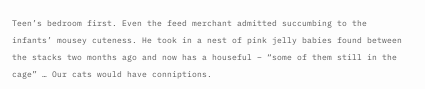Teen’s bedroom first. Even the feed merchant admitted succumbing to the infants’ mousey cuteness. He took in a nest of pink jelly babies found between the stacks two months ago and now has a houseful – “some of them still in the cage” … Our cats would have conniptions.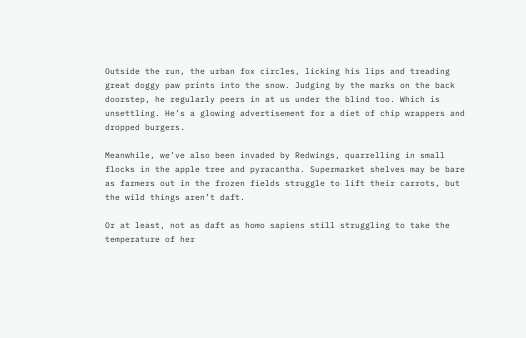Outside the run, the urban fox circles, licking his lips and treading great doggy paw prints into the snow. Judging by the marks on the back doorstep, he regularly peers in at us under the blind too. Which is unsettling. He’s a glowing advertisement for a diet of chip wrappers and dropped burgers.

Meanwhile, we’ve also been invaded by Redwings, quarrelling in small flocks in the apple tree and pyracantha. Supermarket shelves may be bare as farmers out in the frozen fields struggle to lift their carrots, but the wild things aren’t daft.

Or at least, not as daft as homo sapiens still struggling to take the temperature of her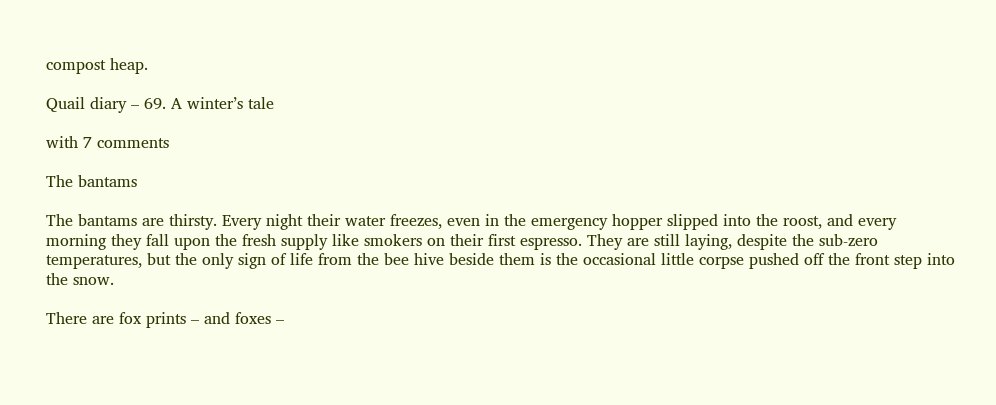compost heap.

Quail diary – 69. A winter’s tale

with 7 comments

The bantams

The bantams are thirsty. Every night their water freezes, even in the emergency hopper slipped into the roost, and every morning they fall upon the fresh supply like smokers on their first espresso. They are still laying, despite the sub-zero temperatures, but the only sign of life from the bee hive beside them is the occasional little corpse pushed off the front step into the snow.

There are fox prints – and foxes –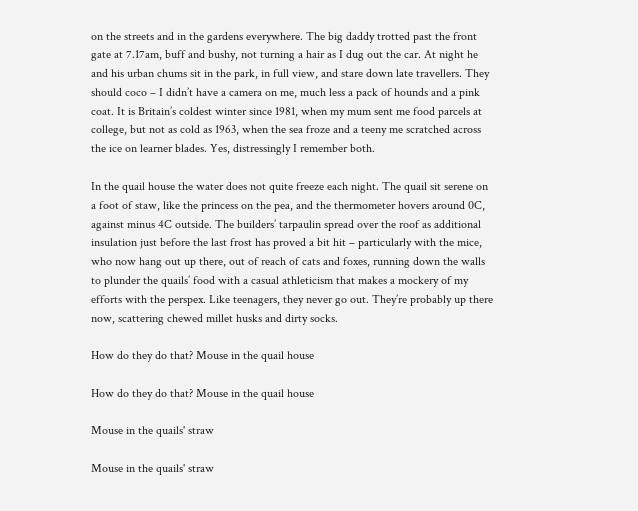on the streets and in the gardens everywhere. The big daddy trotted past the front gate at 7.17am, buff and bushy, not turning a hair as I dug out the car. At night he and his urban chums sit in the park, in full view, and stare down late travellers. They should coco – I didn’t have a camera on me, much less a pack of hounds and a pink coat. It is Britain’s coldest winter since 1981, when my mum sent me food parcels at college, but not as cold as 1963, when the sea froze and a teeny me scratched across the ice on learner blades. Yes, distressingly I remember both.

In the quail house the water does not quite freeze each night. The quail sit serene on a foot of staw, like the princess on the pea, and the thermometer hovers around 0C, against minus 4C outside. The builders’ tarpaulin spread over the roof as additional insulation just before the last frost has proved a bit hit – particularly with the mice, who now hang out up there, out of reach of cats and foxes, running down the walls to plunder the quails’ food with a casual athleticism that makes a mockery of my efforts with the perspex. Like teenagers, they never go out. They’re probably up there now, scattering chewed millet husks and dirty socks.

How do they do that? Mouse in the quail house

How do they do that? Mouse in the quail house

Mouse in the quails' straw

Mouse in the quails' straw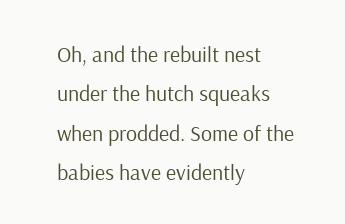Oh, and the rebuilt nest under the hutch squeaks when prodded. Some of the babies have evidently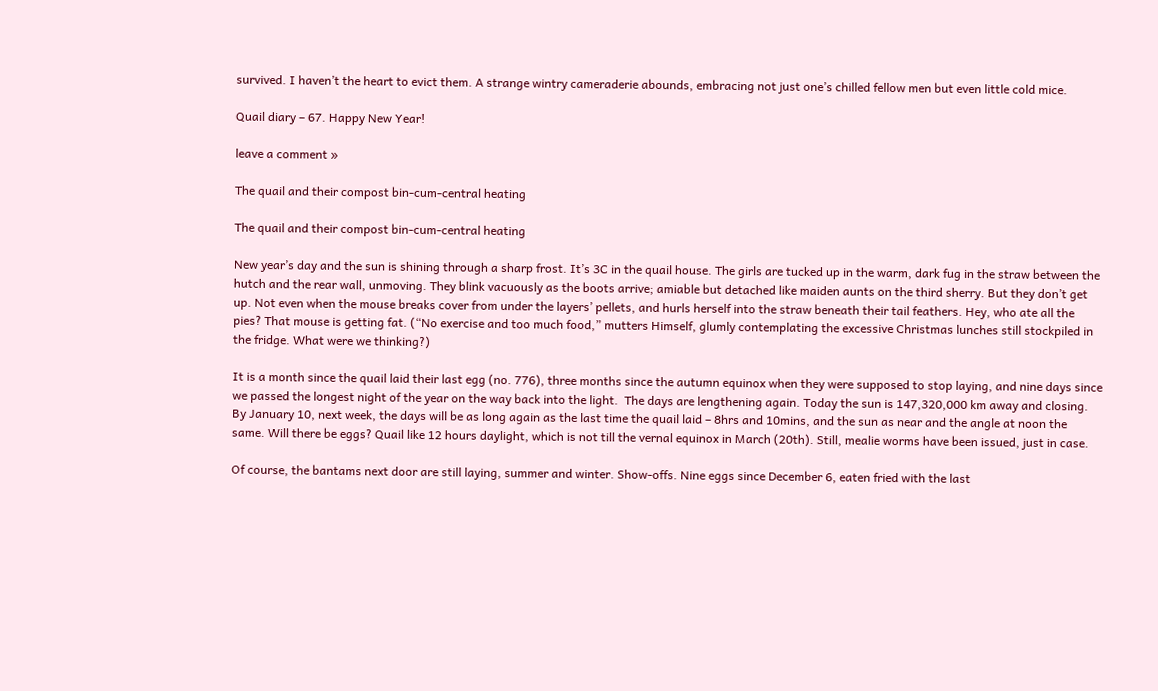survived. I haven’t the heart to evict them. A strange wintry cameraderie abounds, embracing not just one’s chilled fellow men but even little cold mice.

Quail diary – 67. Happy New Year!

leave a comment »

The quail and their compost bin-cum-central heating

The quail and their compost bin-cum-central heating

New year’s day and the sun is shining through a sharp frost. It’s 3C in the quail house. The girls are tucked up in the warm, dark fug in the straw between the hutch and the rear wall, unmoving. They blink vacuously as the boots arrive; amiable but detached like maiden aunts on the third sherry. But they don’t get up. Not even when the mouse breaks cover from under the layers’ pellets, and hurls herself into the straw beneath their tail feathers. Hey, who ate all the pies? That mouse is getting fat. (“No exercise and too much food,” mutters Himself, glumly contemplating the excessive Christmas lunches still stockpiled in the fridge. What were we thinking?)

It is a month since the quail laid their last egg (no. 776), three months since the autumn equinox when they were supposed to stop laying, and nine days since we passed the longest night of the year on the way back into the light.  The days are lengthening again. Today the sun is 147,320,000 km away and closing. By January 10, next week, the days will be as long again as the last time the quail laid – 8hrs and 10mins, and the sun as near and the angle at noon the same. Will there be eggs? Quail like 12 hours daylight, which is not till the vernal equinox in March (20th). Still, mealie worms have been issued, just in case.

Of course, the bantams next door are still laying, summer and winter. Show-offs. Nine eggs since December 6, eaten fried with the last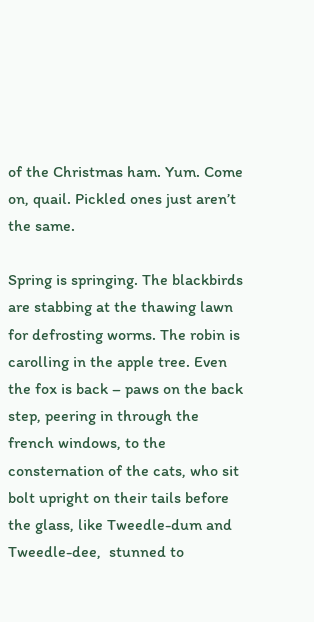of the Christmas ham. Yum. Come on, quail. Pickled ones just aren’t the same.

Spring is springing. The blackbirds are stabbing at the thawing lawn for defrosting worms. The robin is carolling in the apple tree. Even the fox is back – paws on the back step, peering in through the french windows, to the consternation of the cats, who sit bolt upright on their tails before the glass, like Tweedle-dum and Tweedle-dee,  stunned to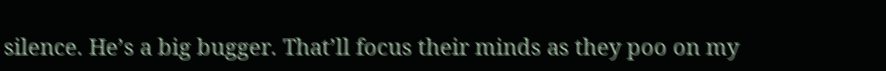silence. He’s a big bugger. That’ll focus their minds as they poo on my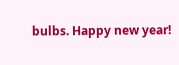bulbs. Happy new year!